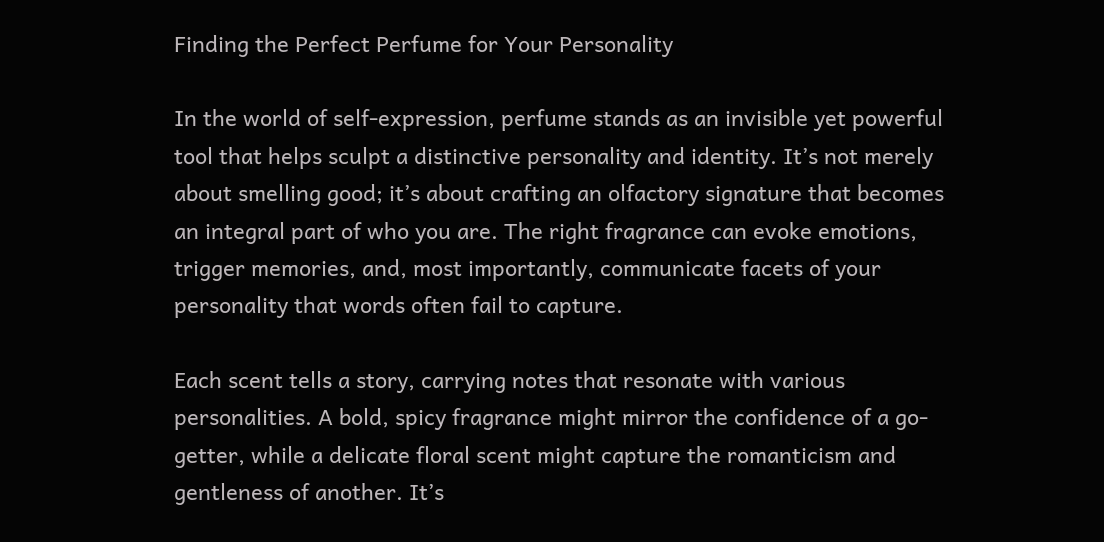Finding the Perfect Perfume for Your Personality

In the world of self-expression, perfume stands as an invisible yet powerful tool that helps sculpt a distinctive personality and identity. It’s not merely about smelling good; it’s about crafting an olfactory signature that becomes an integral part of who you are. The right fragrance can evoke emotions, trigger memories, and, most importantly, communicate facets of your personality that words often fail to capture.

Each scent tells a story, carrying notes that resonate with various personalities. A bold, spicy fragrance might mirror the confidence of a go-getter, while a delicate floral scent might capture the romanticism and gentleness of another. It’s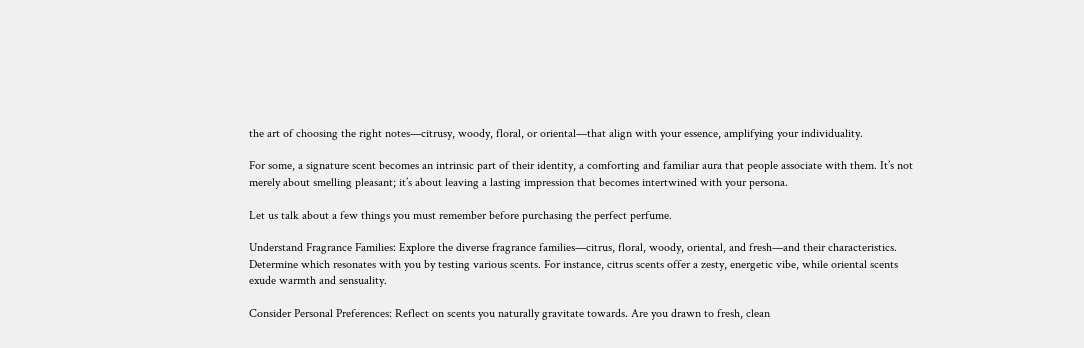the art of choosing the right notes—citrusy, woody, floral, or oriental—that align with your essence, amplifying your individuality.

For some, a signature scent becomes an intrinsic part of their identity, a comforting and familiar aura that people associate with them. It’s not merely about smelling pleasant; it’s about leaving a lasting impression that becomes intertwined with your persona.

Let us talk about a few things you must remember before purchasing the perfect perfume.

Understand Fragrance Families: Explore the diverse fragrance families—citrus, floral, woody, oriental, and fresh—and their characteristics. Determine which resonates with you by testing various scents. For instance, citrus scents offer a zesty, energetic vibe, while oriental scents exude warmth and sensuality.

Consider Personal Preferences: Reflect on scents you naturally gravitate towards. Are you drawn to fresh, clean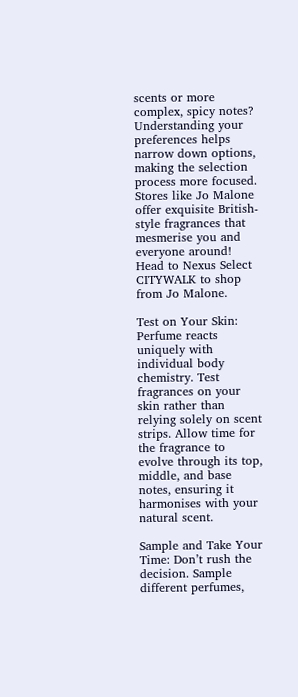scents or more complex, spicy notes? Understanding your preferences helps narrow down options, making the selection process more focused. Stores like Jo Malone offer exquisite British-style fragrances that mesmerise you and everyone around! Head to Nexus Select CITYWALK to shop from Jo Malone.

Test on Your Skin: Perfume reacts uniquely with individual body chemistry. Test fragrances on your skin rather than relying solely on scent strips. Allow time for the fragrance to evolve through its top, middle, and base notes, ensuring it harmonises with your natural scent.

Sample and Take Your Time: Don’t rush the decision. Sample different perfumes,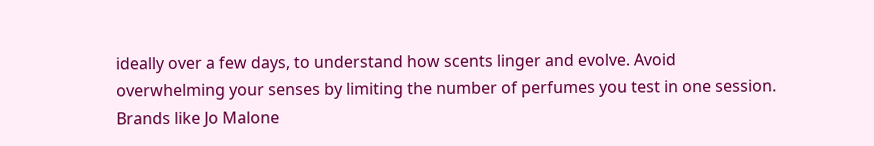ideally over a few days, to understand how scents linger and evolve. Avoid overwhelming your senses by limiting the number of perfumes you test in one session. Brands like Jo Malone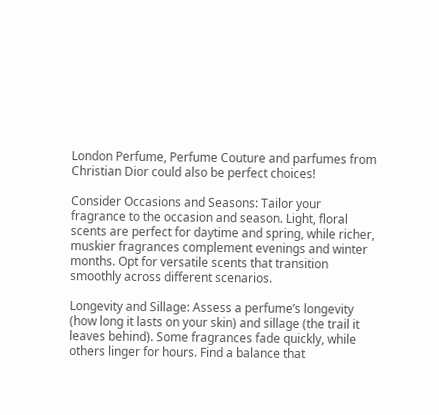London Perfume, Perfume Couture and parfumes from Christian Dior could also be perfect choices!

Consider Occasions and Seasons: Tailor your fragrance to the occasion and season. Light, floral scents are perfect for daytime and spring, while richer, muskier fragrances complement evenings and winter months. Opt for versatile scents that transition smoothly across different scenarios.

Longevity and Sillage: Assess a perfume’s longevity (how long it lasts on your skin) and sillage (the trail it leaves behind). Some fragrances fade quickly, while others linger for hours. Find a balance that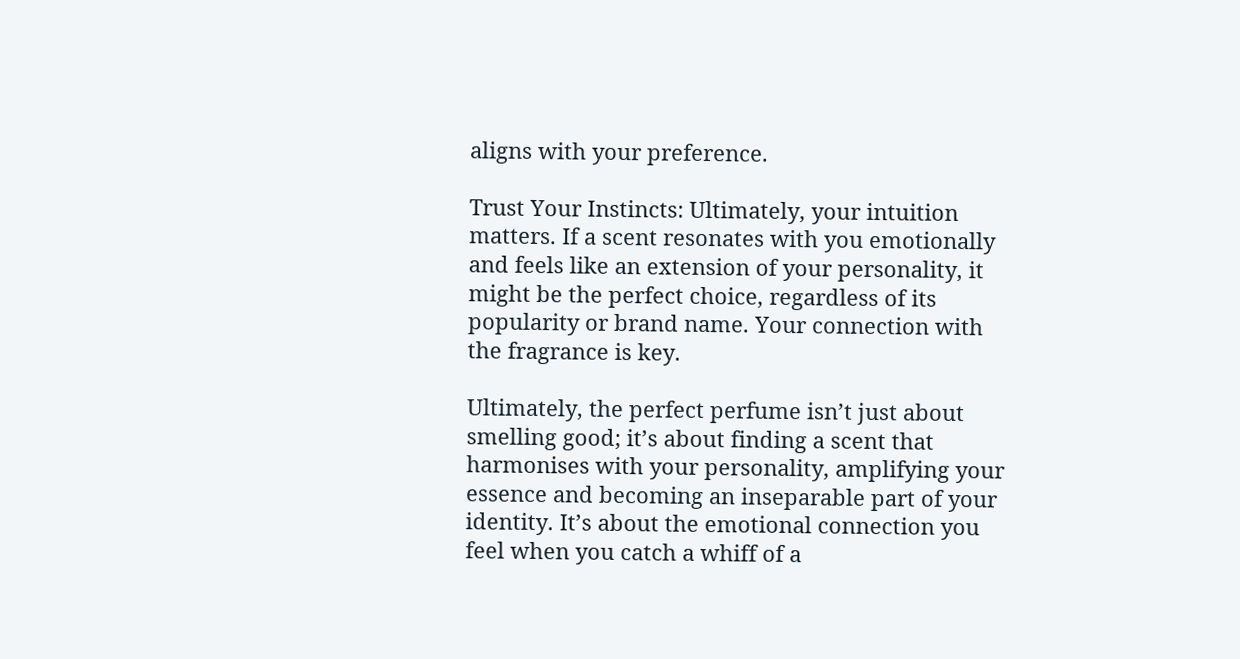aligns with your preference.

Trust Your Instincts: Ultimately, your intuition matters. If a scent resonates with you emotionally and feels like an extension of your personality, it might be the perfect choice, regardless of its popularity or brand name. Your connection with the fragrance is key.

Ultimately, the perfect perfume isn’t just about smelling good; it’s about finding a scent that harmonises with your personality, amplifying your essence and becoming an inseparable part of your identity. It’s about the emotional connection you feel when you catch a whiff of a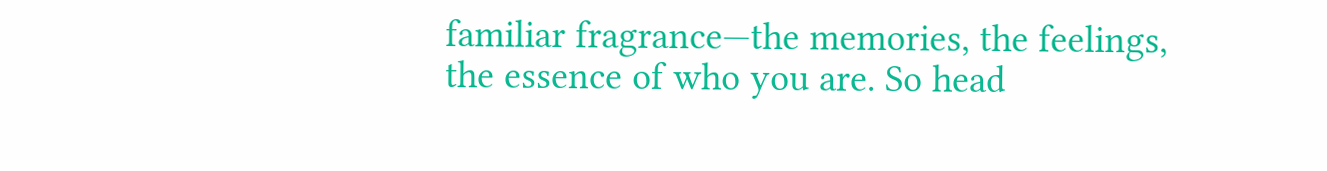familiar fragrance—the memories, the feelings, the essence of who you are. So head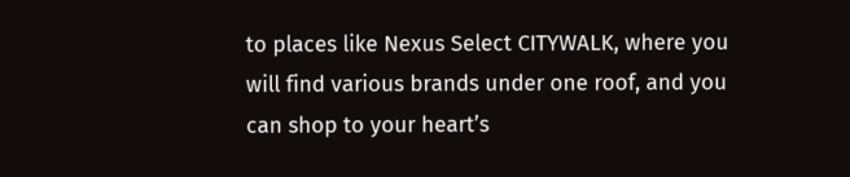to places like Nexus Select CITYWALK, where you will find various brands under one roof, and you can shop to your heart’s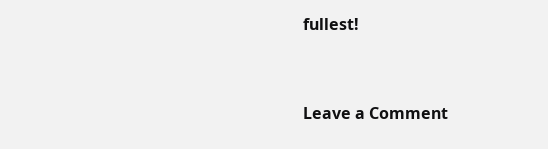fullest!



Leave a Comment